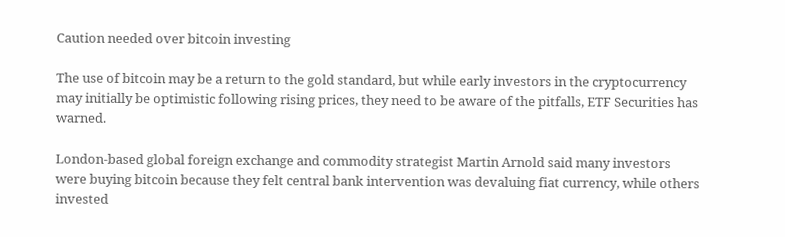Caution needed over bitcoin investing

The use of bitcoin may be a return to the gold standard, but while early investors in the cryptocurrency may initially be optimistic following rising prices, they need to be aware of the pitfalls, ETF Securities has warned.

London-based global foreign exchange and commodity strategist Martin Arnold said many investors were buying bitcoin because they felt central bank intervention was devaluing fiat currency, while others invested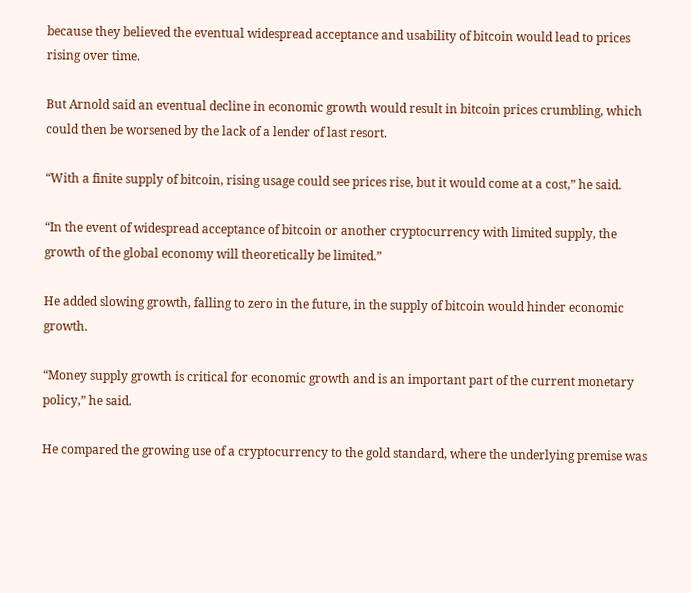because they believed the eventual widespread acceptance and usability of bitcoin would lead to prices rising over time.

But Arnold said an eventual decline in economic growth would result in bitcoin prices crumbling, which could then be worsened by the lack of a lender of last resort.

“With a finite supply of bitcoin, rising usage could see prices rise, but it would come at a cost,” he said.

“In the event of widespread acceptance of bitcoin or another cryptocurrency with limited supply, the growth of the global economy will theoretically be limited.”

He added slowing growth, falling to zero in the future, in the supply of bitcoin would hinder economic growth.

“Money supply growth is critical for economic growth and is an important part of the current monetary policy,” he said.

He compared the growing use of a cryptocurrency to the gold standard, where the underlying premise was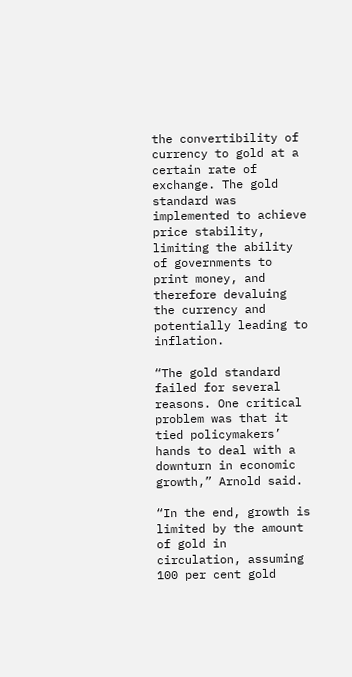the convertibility of currency to gold at a certain rate of exchange. The gold standard was implemented to achieve price stability, limiting the ability of governments to print money, and therefore devaluing the currency and potentially leading to inflation.

“The gold standard failed for several reasons. One critical problem was that it tied policymakers’ hands to deal with a downturn in economic growth,” Arnold said.

“In the end, growth is limited by the amount of gold in circulation, assuming 100 per cent gold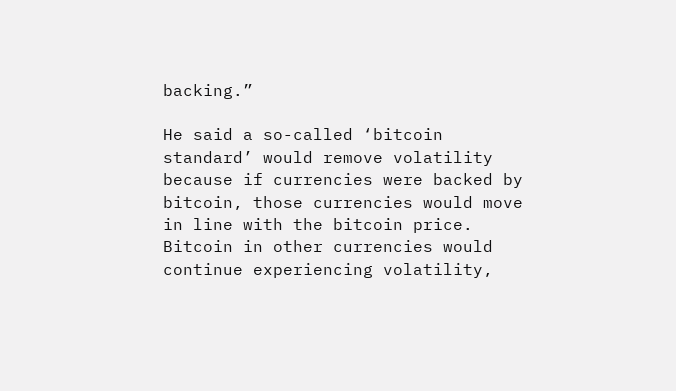backing.”

He said a so-called ‘bitcoin standard’ would remove volatility because if currencies were backed by bitcoin, those currencies would move in line with the bitcoin price. Bitcoin in other currencies would continue experiencing volatility,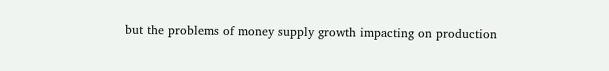but the problems of money supply growth impacting on production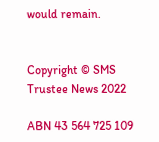would remain.


Copyright © SMS Trustee News 2022

ABN 43 564 725 109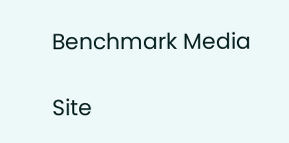Benchmark Media

Site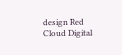design Red Cloud Digital